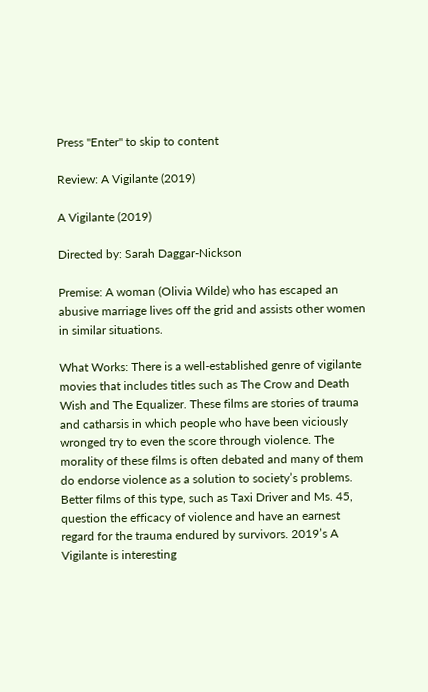Press "Enter" to skip to content

Review: A Vigilante (2019)

A Vigilante (2019)

Directed by: Sarah Daggar-Nickson

Premise: A woman (Olivia Wilde) who has escaped an abusive marriage lives off the grid and assists other women in similar situations.

What Works: There is a well-established genre of vigilante movies that includes titles such as The Crow and Death Wish and The Equalizer. These films are stories of trauma and catharsis in which people who have been viciously wronged try to even the score through violence. The morality of these films is often debated and many of them do endorse violence as a solution to society’s problems. Better films of this type, such as Taxi Driver and Ms. 45, question the efficacy of violence and have an earnest regard for the trauma endured by survivors. 2019’s A Vigilante is interesting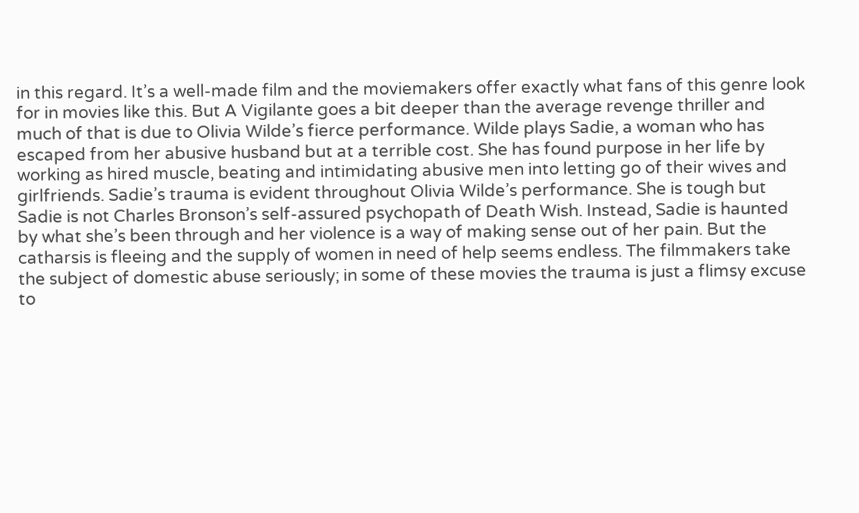in this regard. It’s a well-made film and the moviemakers offer exactly what fans of this genre look for in movies like this. But A Vigilante goes a bit deeper than the average revenge thriller and much of that is due to Olivia Wilde’s fierce performance. Wilde plays Sadie, a woman who has escaped from her abusive husband but at a terrible cost. She has found purpose in her life by working as hired muscle, beating and intimidating abusive men into letting go of their wives and girlfriends. Sadie’s trauma is evident throughout Olivia Wilde’s performance. She is tough but Sadie is not Charles Bronson’s self-assured psychopath of Death Wish. Instead, Sadie is haunted by what she’s been through and her violence is a way of making sense out of her pain. But the catharsis is fleeing and the supply of women in need of help seems endless. The filmmakers take the subject of domestic abuse seriously; in some of these movies the trauma is just a flimsy excuse to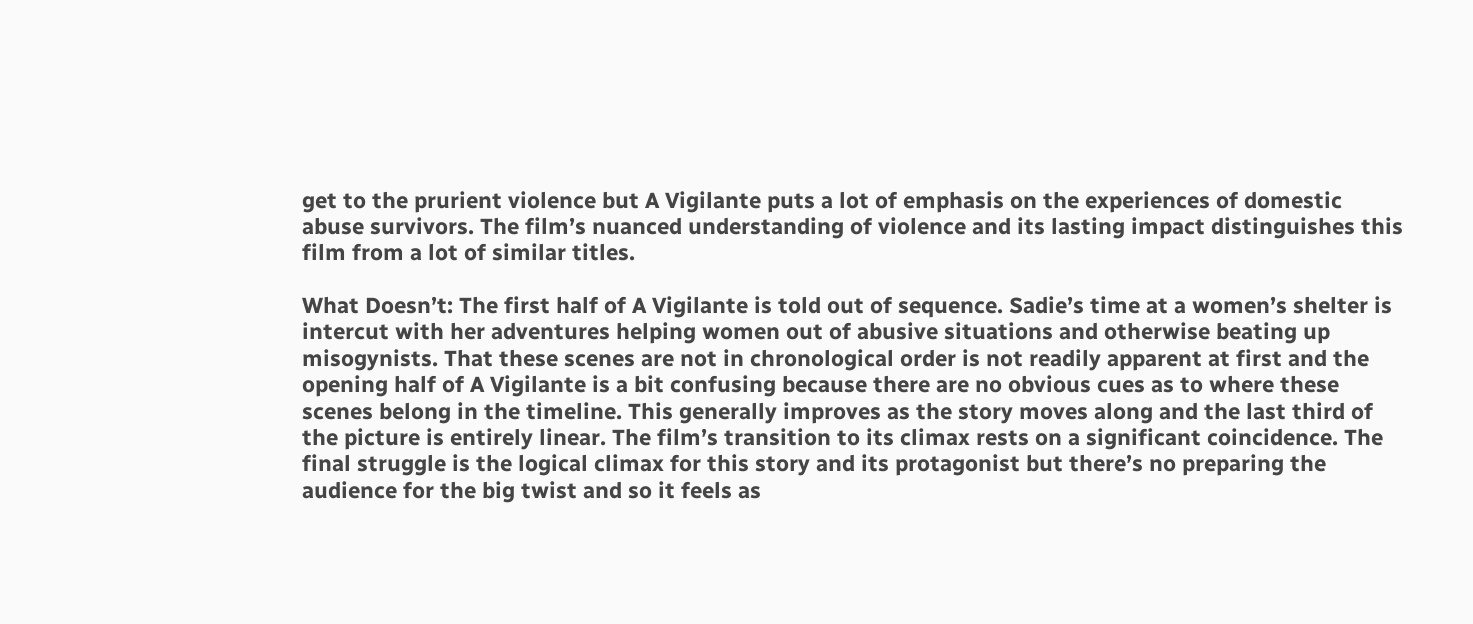get to the prurient violence but A Vigilante puts a lot of emphasis on the experiences of domestic abuse survivors. The film’s nuanced understanding of violence and its lasting impact distinguishes this film from a lot of similar titles.

What Doesn’t: The first half of A Vigilante is told out of sequence. Sadie’s time at a women’s shelter is intercut with her adventures helping women out of abusive situations and otherwise beating up misogynists. That these scenes are not in chronological order is not readily apparent at first and the opening half of A Vigilante is a bit confusing because there are no obvious cues as to where these scenes belong in the timeline. This generally improves as the story moves along and the last third of the picture is entirely linear. The film’s transition to its climax rests on a significant coincidence. The final struggle is the logical climax for this story and its protagonist but there’s no preparing the audience for the big twist and so it feels as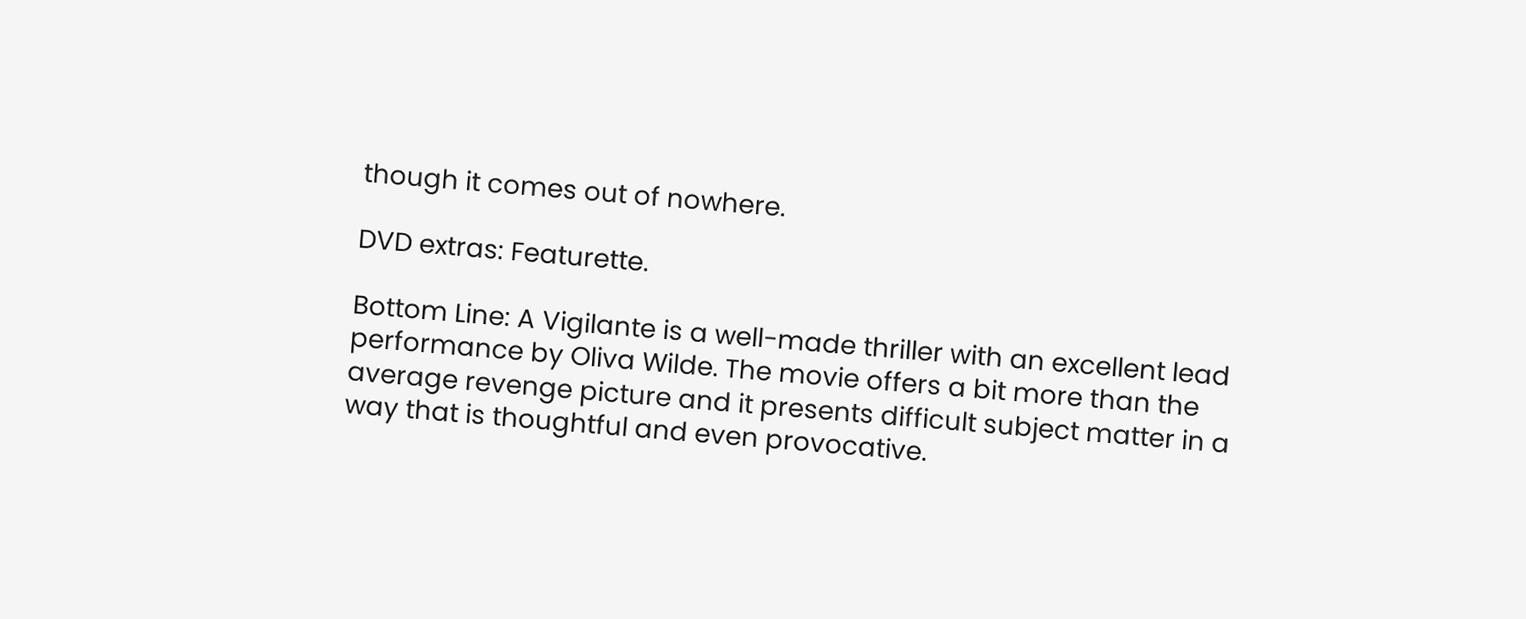though it comes out of nowhere.

DVD extras: Featurette.

Bottom Line: A Vigilante is a well-made thriller with an excellent lead performance by Oliva Wilde. The movie offers a bit more than the average revenge picture and it presents difficult subject matter in a way that is thoughtful and even provocative.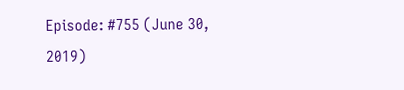Episode: #755 (June 30, 2019)